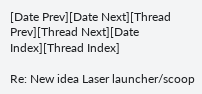[Date Prev][Date Next][Thread Prev][Thread Next][Date Index][Thread Index]

Re: New idea Laser launcher/scoop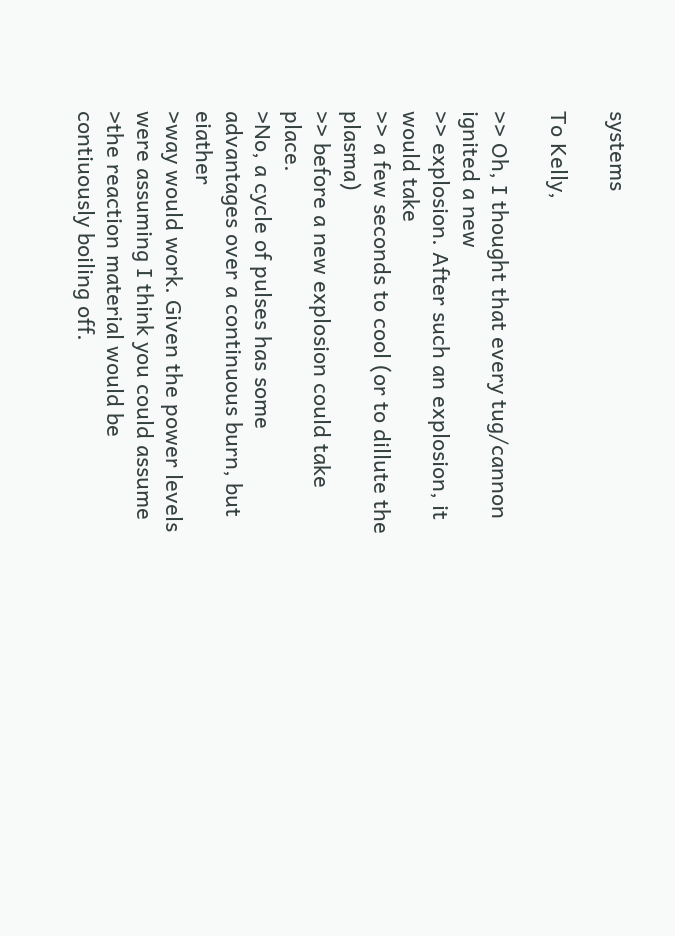systems

To Kelly,

>> Oh, I thought that every tug/cannon ignited a new
>> explosion. After such an explosion, it would take
>> a few seconds to cool (or to dillute the plasma)
>> before a new explosion could take place.
>No, a cycle of pulses has some advantages over a continuous burn, but eiather
>way would work. Given the power levels were assuming I think you could assume
>the reaction material would be contiuously boiling off.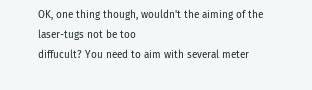OK, one thing though, wouldn't the aiming of the laser-tugs not be too
diffucult? You need to aim with several meter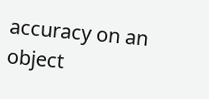accuracy on an object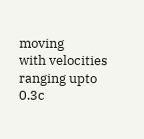moving
with velocities ranging upto 0.3c